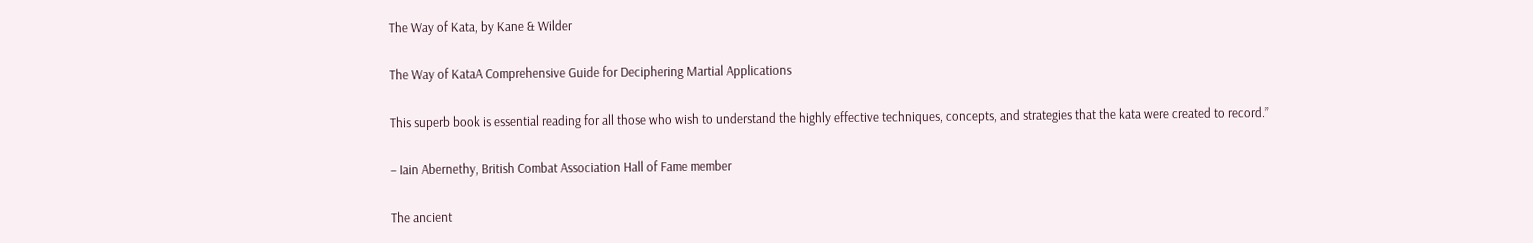The Way of Kata, by Kane & Wilder

The Way of KataA Comprehensive Guide for Deciphering Martial Applications

This superb book is essential reading for all those who wish to understand the highly effective techniques, concepts, and strategies that the kata were created to record.”

– Iain Abernethy, British Combat Association Hall of Fame member

The ancient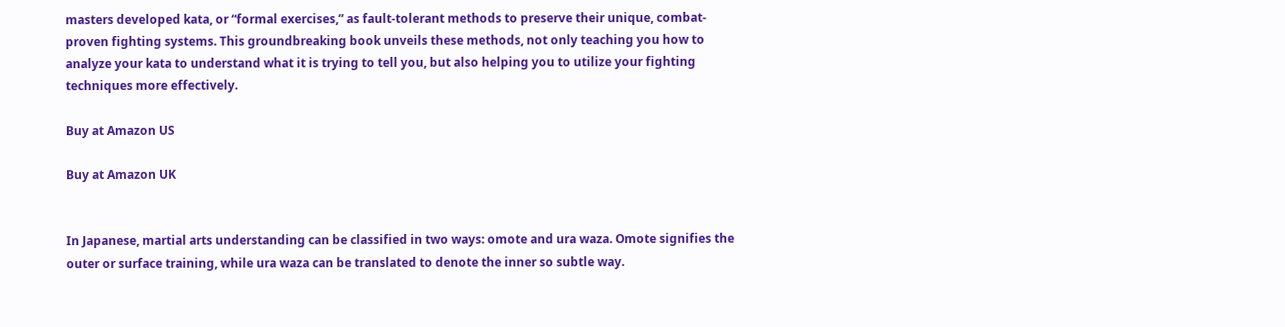masters developed kata, or “formal exercises,” as fault-tolerant methods to preserve their unique, combat-proven fighting systems. This groundbreaking book unveils these methods, not only teaching you how to analyze your kata to understand what it is trying to tell you, but also helping you to utilize your fighting techniques more effectively.

Buy at Amazon US

Buy at Amazon UK


In Japanese, martial arts understanding can be classified in two ways: omote and ura waza. Omote signifies the outer or surface training, while ura waza can be translated to denote the inner so subtle way.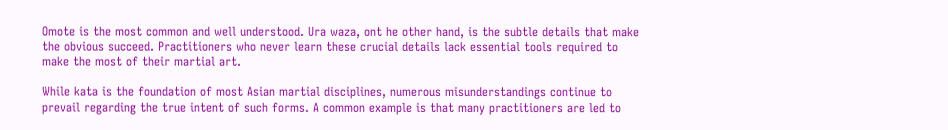Omote is the most common and well understood. Ura waza, ont he other hand, is the subtle details that make the obvious succeed. Practitioners who never learn these crucial details lack essential tools required to make the most of their martial art.

While kata is the foundation of most Asian martial disciplines, numerous misunderstandings continue to prevail regarding the true intent of such forms. A common example is that many practitioners are led to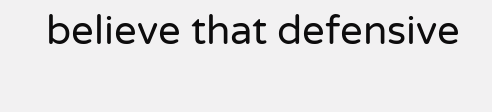believe that defensive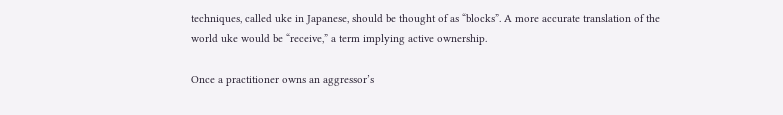techniques, called uke in Japanese, should be thought of as “blocks”. A more accurate translation of the world uke would be “receive,” a term implying active ownership.

Once a practitioner owns an aggressor’s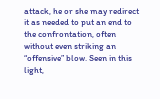attack, he or she may redirect it as needed to put an end to the confrontation, often without even striking an “offensive” blow. Seen in this light,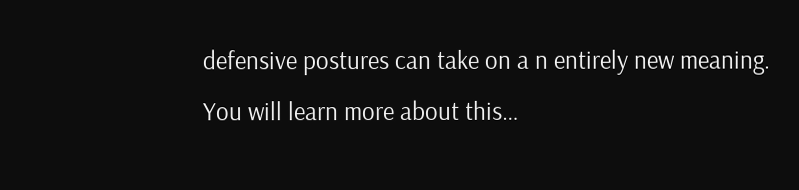defensive postures can take on a n entirely new meaning. You will learn more about this…